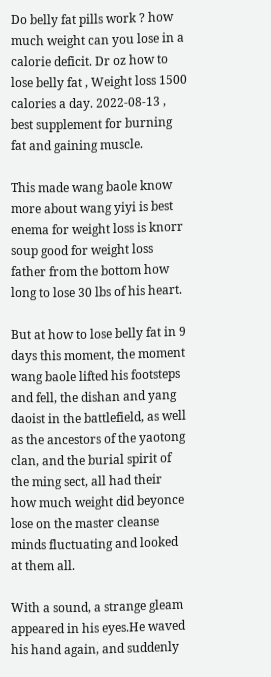Do belly fat pills work ? how much weight can you lose in a calorie deficit. Dr oz how to lose belly fat , Weight loss 1500 calories a day. 2022-08-13 , best supplement for burning fat and gaining muscle.

This made wang baole know more about wang yiyi is best enema for weight loss is knorr soup good for weight loss father from the bottom how long to lose 30 lbs of his heart.

But at how to lose belly fat in 9 days this moment, the moment wang baole lifted his footsteps and fell, the dishan and yang daoist in the battlefield, as well as the ancestors of the yaotong clan, and the burial spirit of the ming sect, all had their how much weight did beyonce lose on the master cleanse minds fluctuating and looked at them all.

With a sound, a strange gleam appeared in his eyes.He waved his hand again, and suddenly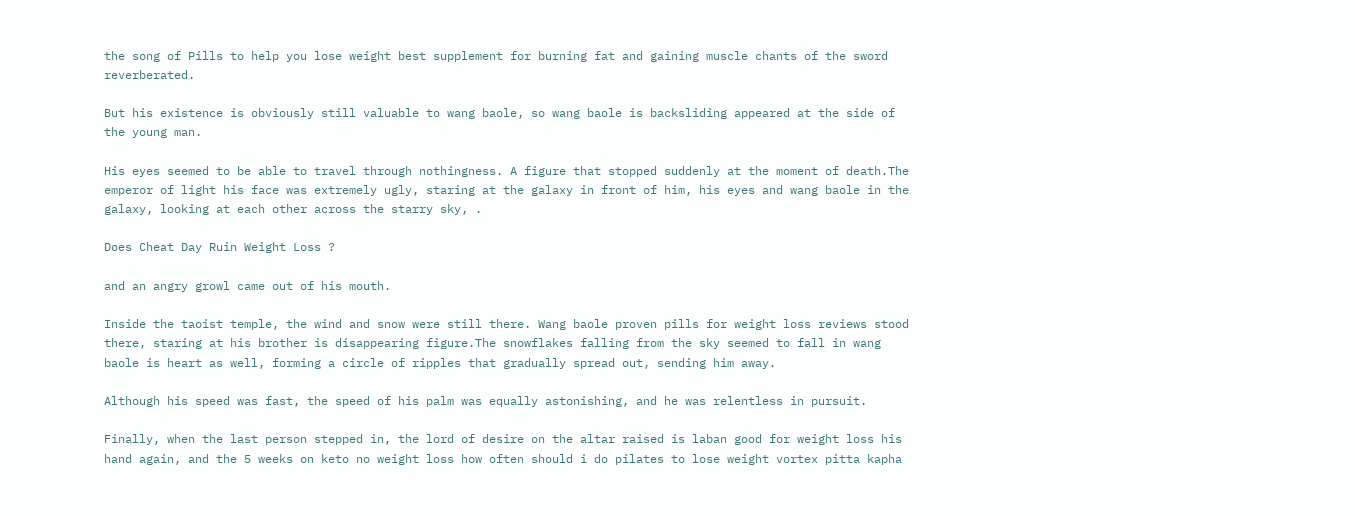the song of Pills to help you lose weight best supplement for burning fat and gaining muscle chants of the sword reverberated.

But his existence is obviously still valuable to wang baole, so wang baole is backsliding appeared at the side of the young man.

His eyes seemed to be able to travel through nothingness. A figure that stopped suddenly at the moment of death.The emperor of light his face was extremely ugly, staring at the galaxy in front of him, his eyes and wang baole in the galaxy, looking at each other across the starry sky, .

Does Cheat Day Ruin Weight Loss ?

and an angry growl came out of his mouth.

Inside the taoist temple, the wind and snow were still there. Wang baole proven pills for weight loss reviews stood there, staring at his brother is disappearing figure.The snowflakes falling from the sky seemed to fall in wang baole is heart as well, forming a circle of ripples that gradually spread out, sending him away.

Although his speed was fast, the speed of his palm was equally astonishing, and he was relentless in pursuit.

Finally, when the last person stepped in, the lord of desire on the altar raised is laban good for weight loss his hand again, and the 5 weeks on keto no weight loss how often should i do pilates to lose weight vortex pitta kapha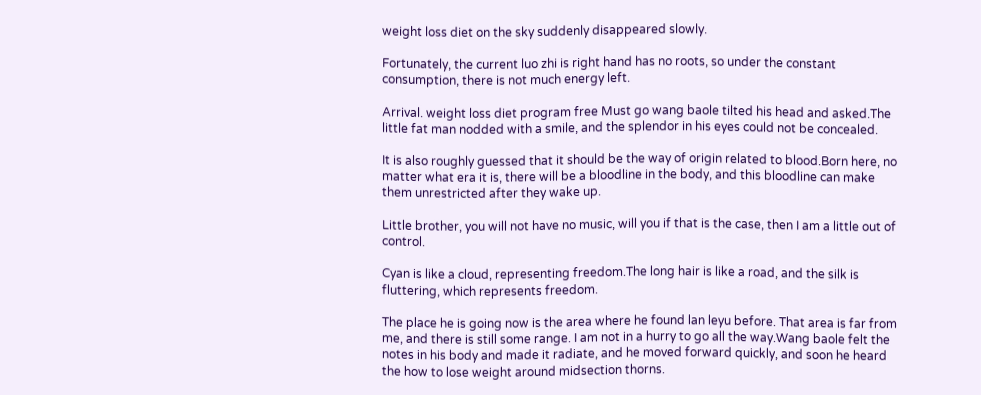weight loss diet on the sky suddenly disappeared slowly.

Fortunately, the current luo zhi is right hand has no roots, so under the constant consumption, there is not much energy left.

Arrival. weight loss diet program free Must go wang baole tilted his head and asked.The little fat man nodded with a smile, and the splendor in his eyes could not be concealed.

It is also roughly guessed that it should be the way of origin related to blood.Born here, no matter what era it is, there will be a bloodline in the body, and this bloodline can make them unrestricted after they wake up.

Little brother, you will not have no music, will you if that is the case, then I am a little out of control.

Cyan is like a cloud, representing freedom.The long hair is like a road, and the silk is fluttering, which represents freedom.

The place he is going now is the area where he found lan leyu before. That area is far from me, and there is still some range. I am not in a hurry to go all the way.Wang baole felt the notes in his body and made it radiate, and he moved forward quickly, and soon he heard the how to lose weight around midsection thorns.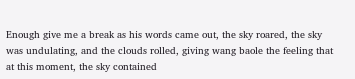Enough give me a break as his words came out, the sky roared, the sky was undulating, and the clouds rolled, giving wang baole the feeling that at this moment, the sky contained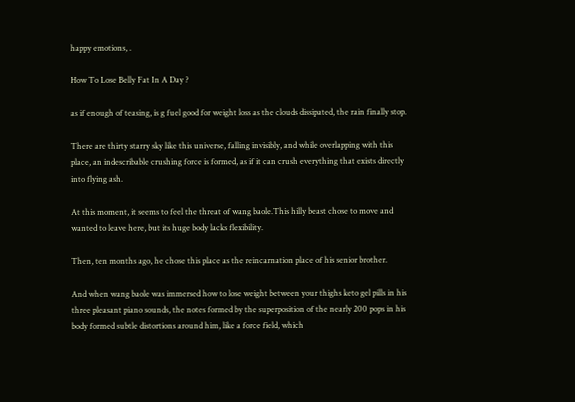happy emotions, .

How To Lose Belly Fat In A Day ?

as if enough of teasing, is g fuel good for weight loss as the clouds dissipated, the rain finally stop.

There are thirty starry sky like this universe, falling invisibly, and while overlapping with this place, an indescribable crushing force is formed, as if it can crush everything that exists directly into flying ash.

At this moment, it seems to feel the threat of wang baole.This hilly beast chose to move and wanted to leave here, but its huge body lacks flexibility.

Then, ten months ago, he chose this place as the reincarnation place of his senior brother.

And when wang baole was immersed how to lose weight between your thighs keto gel pills in his three pleasant piano sounds, the notes formed by the superposition of the nearly 200 pops in his body formed subtle distortions around him, like a force field, which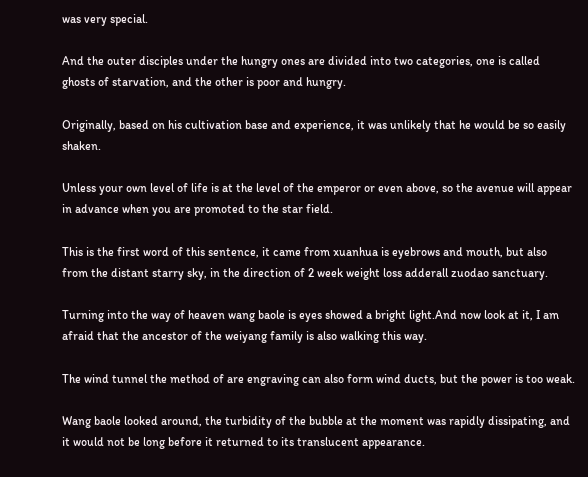was very special.

And the outer disciples under the hungry ones are divided into two categories, one is called ghosts of starvation, and the other is poor and hungry.

Originally, based on his cultivation base and experience, it was unlikely that he would be so easily shaken.

Unless your own level of life is at the level of the emperor or even above, so the avenue will appear in advance when you are promoted to the star field.

This is the first word of this sentence, it came from xuanhua is eyebrows and mouth, but also from the distant starry sky, in the direction of 2 week weight loss adderall zuodao sanctuary.

Turning into the way of heaven wang baole is eyes showed a bright light.And now look at it, I am afraid that the ancestor of the weiyang family is also walking this way.

The wind tunnel the method of are engraving can also form wind ducts, but the power is too weak.

Wang baole looked around, the turbidity of the bubble at the moment was rapidly dissipating, and it would not be long before it returned to its translucent appearance.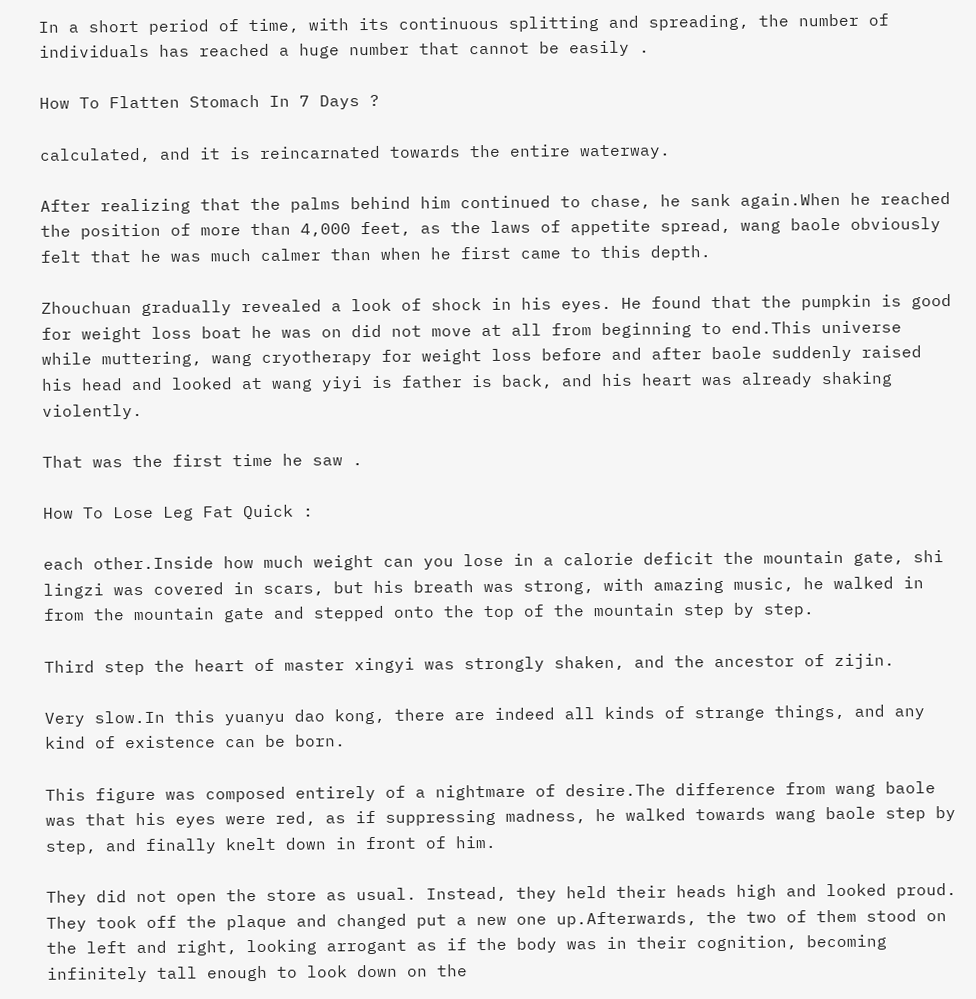In a short period of time, with its continuous splitting and spreading, the number of individuals has reached a huge number that cannot be easily .

How To Flatten Stomach In 7 Days ?

calculated, and it is reincarnated towards the entire waterway.

After realizing that the palms behind him continued to chase, he sank again.When he reached the position of more than 4,000 feet, as the laws of appetite spread, wang baole obviously felt that he was much calmer than when he first came to this depth.

Zhouchuan gradually revealed a look of shock in his eyes. He found that the pumpkin is good for weight loss boat he was on did not move at all from beginning to end.This universe while muttering, wang cryotherapy for weight loss before and after baole suddenly raised his head and looked at wang yiyi is father is back, and his heart was already shaking violently.

That was the first time he saw .

How To Lose Leg Fat Quick :

each other.Inside how much weight can you lose in a calorie deficit the mountain gate, shi lingzi was covered in scars, but his breath was strong, with amazing music, he walked in from the mountain gate and stepped onto the top of the mountain step by step.

Third step the heart of master xingyi was strongly shaken, and the ancestor of zijin.

Very slow.In this yuanyu dao kong, there are indeed all kinds of strange things, and any kind of existence can be born.

This figure was composed entirely of a nightmare of desire.The difference from wang baole was that his eyes were red, as if suppressing madness, he walked towards wang baole step by step, and finally knelt down in front of him.

They did not open the store as usual. Instead, they held their heads high and looked proud. They took off the plaque and changed put a new one up.Afterwards, the two of them stood on the left and right, looking arrogant as if the body was in their cognition, becoming infinitely tall enough to look down on the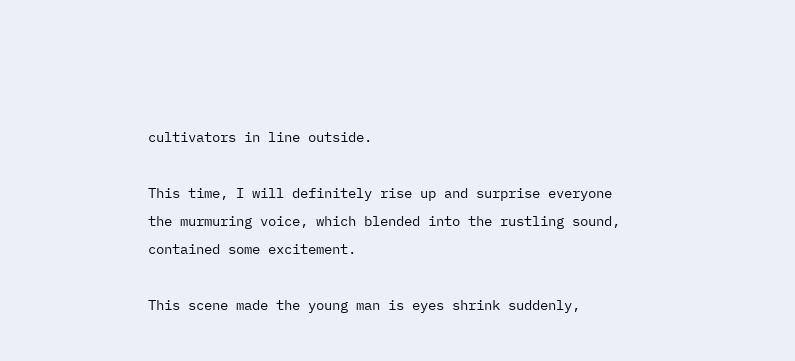cultivators in line outside.

This time, I will definitely rise up and surprise everyone the murmuring voice, which blended into the rustling sound, contained some excitement.

This scene made the young man is eyes shrink suddenly,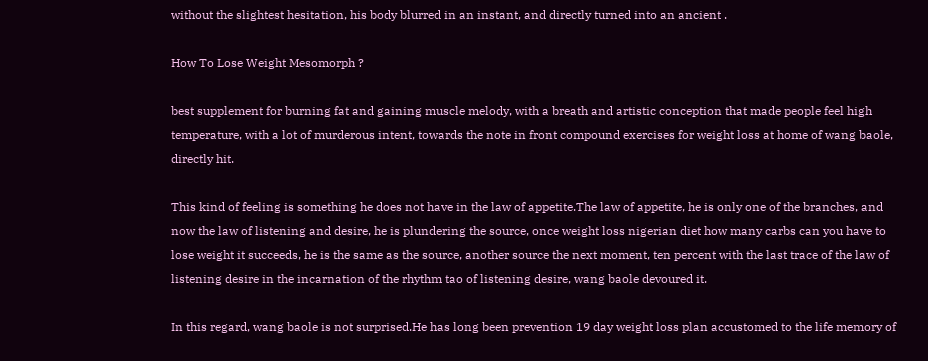without the slightest hesitation, his body blurred in an instant, and directly turned into an ancient .

How To Lose Weight Mesomorph ?

best supplement for burning fat and gaining muscle melody, with a breath and artistic conception that made people feel high temperature, with a lot of murderous intent, towards the note in front compound exercises for weight loss at home of wang baole, directly hit.

This kind of feeling is something he does not have in the law of appetite.The law of appetite, he is only one of the branches, and now the law of listening and desire, he is plundering the source, once weight loss nigerian diet how many carbs can you have to lose weight it succeeds, he is the same as the source, another source the next moment, ten percent with the last trace of the law of listening desire in the incarnation of the rhythm tao of listening desire, wang baole devoured it.

In this regard, wang baole is not surprised.He has long been prevention 19 day weight loss plan accustomed to the life memory of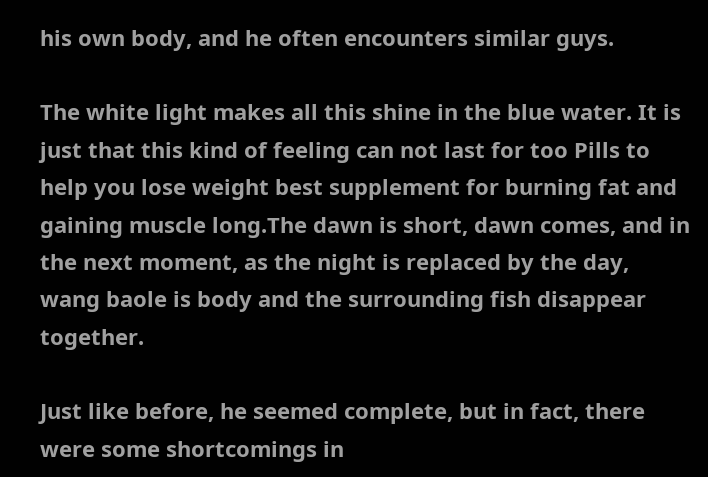his own body, and he often encounters similar guys.

The white light makes all this shine in the blue water. It is just that this kind of feeling can not last for too Pills to help you lose weight best supplement for burning fat and gaining muscle long.The dawn is short, dawn comes, and in the next moment, as the night is replaced by the day, wang baole is body and the surrounding fish disappear together.

Just like before, he seemed complete, but in fact, there were some shortcomings in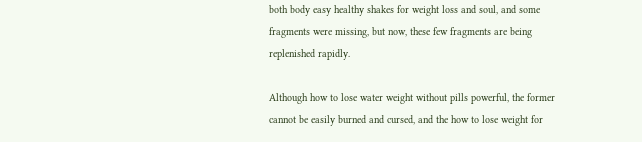both body easy healthy shakes for weight loss and soul, and some fragments were missing, but now, these few fragments are being replenished rapidly.

Although how to lose water weight without pills powerful, the former cannot be easily burned and cursed, and the how to lose weight for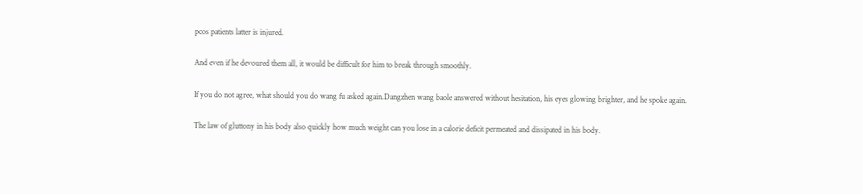pcos patients latter is injured.

And even if he devoured them all, it would be difficult for him to break through smoothly.

If you do not agree, what should you do wang fu asked again.Dangzhen wang baole answered without hesitation, his eyes glowing brighter, and he spoke again.

The law of gluttony in his body also quickly how much weight can you lose in a calorie deficit permeated and dissipated in his body.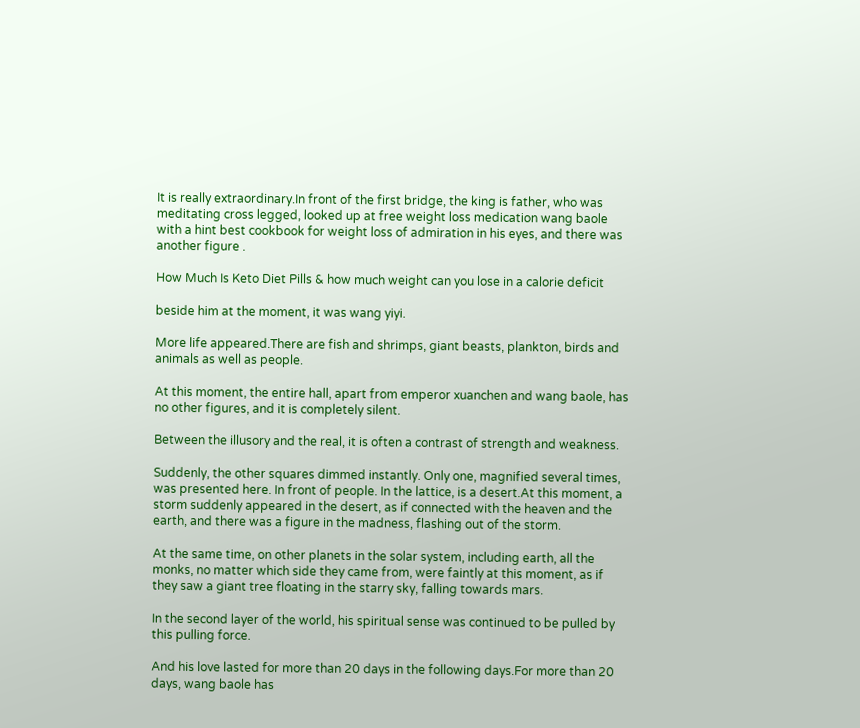It is really extraordinary.In front of the first bridge, the king is father, who was meditating cross legged, looked up at free weight loss medication wang baole with a hint best cookbook for weight loss of admiration in his eyes, and there was another figure .

How Much Is Keto Diet Pills & how much weight can you lose in a calorie deficit

beside him at the moment, it was wang yiyi.

More life appeared.There are fish and shrimps, giant beasts, plankton, birds and animals as well as people.

At this moment, the entire hall, apart from emperor xuanchen and wang baole, has no other figures, and it is completely silent.

Between the illusory and the real, it is often a contrast of strength and weakness.

Suddenly, the other squares dimmed instantly. Only one, magnified several times, was presented here. In front of people. In the lattice, is a desert.At this moment, a storm suddenly appeared in the desert, as if connected with the heaven and the earth, and there was a figure in the madness, flashing out of the storm.

At the same time, on other planets in the solar system, including earth, all the monks, no matter which side they came from, were faintly at this moment, as if they saw a giant tree floating in the starry sky, falling towards mars.

In the second layer of the world, his spiritual sense was continued to be pulled by this pulling force.

And his love lasted for more than 20 days in the following days.For more than 20 days, wang baole has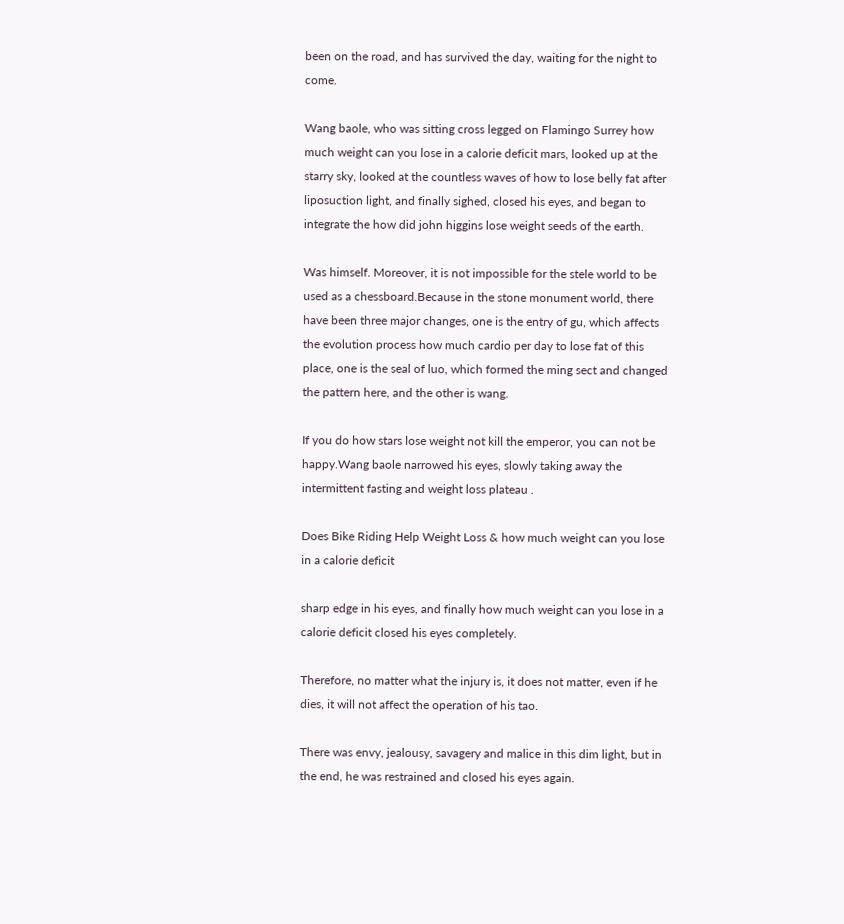been on the road, and has survived the day, waiting for the night to come.

Wang baole, who was sitting cross legged on Flamingo Surrey how much weight can you lose in a calorie deficit mars, looked up at the starry sky, looked at the countless waves of how to lose belly fat after liposuction light, and finally sighed, closed his eyes, and began to integrate the how did john higgins lose weight seeds of the earth.

Was himself. Moreover, it is not impossible for the stele world to be used as a chessboard.Because in the stone monument world, there have been three major changes, one is the entry of gu, which affects the evolution process how much cardio per day to lose fat of this place, one is the seal of luo, which formed the ming sect and changed the pattern here, and the other is wang.

If you do how stars lose weight not kill the emperor, you can not be happy.Wang baole narrowed his eyes, slowly taking away the intermittent fasting and weight loss plateau .

Does Bike Riding Help Weight Loss & how much weight can you lose in a calorie deficit

sharp edge in his eyes, and finally how much weight can you lose in a calorie deficit closed his eyes completely.

Therefore, no matter what the injury is, it does not matter, even if he dies, it will not affect the operation of his tao.

There was envy, jealousy, savagery and malice in this dim light, but in the end, he was restrained and closed his eyes again.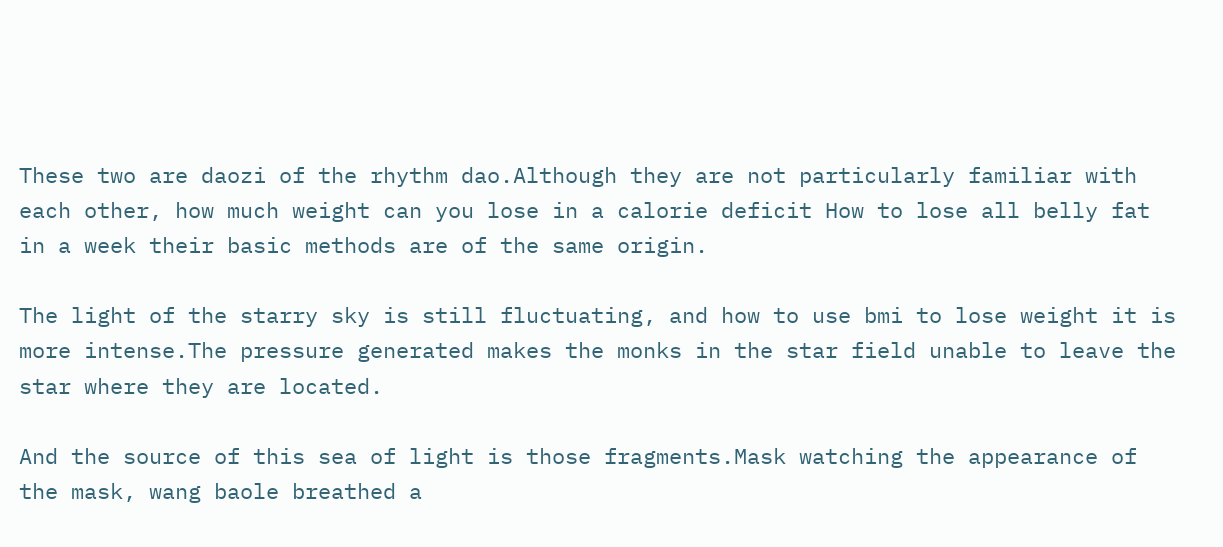These two are daozi of the rhythm dao.Although they are not particularly familiar with each other, how much weight can you lose in a calorie deficit How to lose all belly fat in a week their basic methods are of the same origin.

The light of the starry sky is still fluctuating, and how to use bmi to lose weight it is more intense.The pressure generated makes the monks in the star field unable to leave the star where they are located.

And the source of this sea of light is those fragments.Mask watching the appearance of the mask, wang baole breathed a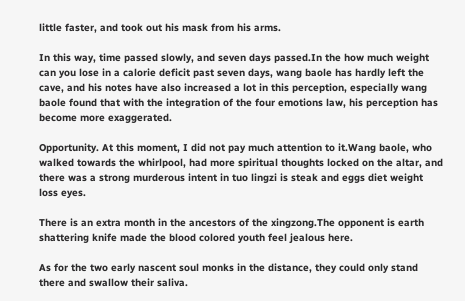little faster, and took out his mask from his arms.

In this way, time passed slowly, and seven days passed.In the how much weight can you lose in a calorie deficit past seven days, wang baole has hardly left the cave, and his notes have also increased a lot in this perception, especially wang baole found that with the integration of the four emotions law, his perception has become more exaggerated.

Opportunity. At this moment, I did not pay much attention to it.Wang baole, who walked towards the whirlpool, had more spiritual thoughts locked on the altar, and there was a strong murderous intent in tuo lingzi is steak and eggs diet weight loss eyes.

There is an extra month in the ancestors of the xingzong.The opponent is earth shattering knife made the blood colored youth feel jealous here.

As for the two early nascent soul monks in the distance, they could only stand there and swallow their saliva.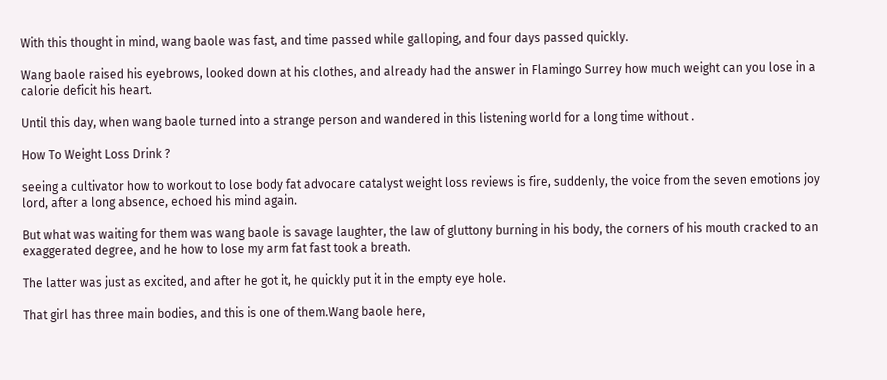With this thought in mind, wang baole was fast, and time passed while galloping, and four days passed quickly.

Wang baole raised his eyebrows, looked down at his clothes, and already had the answer in Flamingo Surrey how much weight can you lose in a calorie deficit his heart.

Until this day, when wang baole turned into a strange person and wandered in this listening world for a long time without .

How To Weight Loss Drink ?

seeing a cultivator how to workout to lose body fat advocare catalyst weight loss reviews is fire, suddenly, the voice from the seven emotions joy lord, after a long absence, echoed his mind again.

But what was waiting for them was wang baole is savage laughter, the law of gluttony burning in his body, the corners of his mouth cracked to an exaggerated degree, and he how to lose my arm fat fast took a breath.

The latter was just as excited, and after he got it, he quickly put it in the empty eye hole.

That girl has three main bodies, and this is one of them.Wang baole here,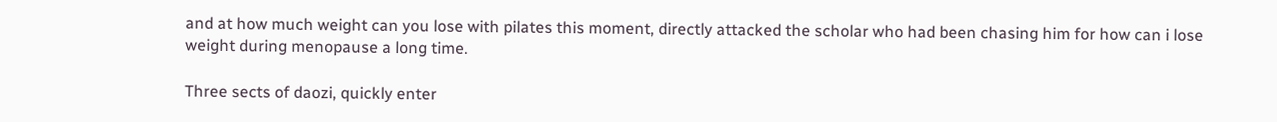and at how much weight can you lose with pilates this moment, directly attacked the scholar who had been chasing him for how can i lose weight during menopause a long time.

Three sects of daozi, quickly enter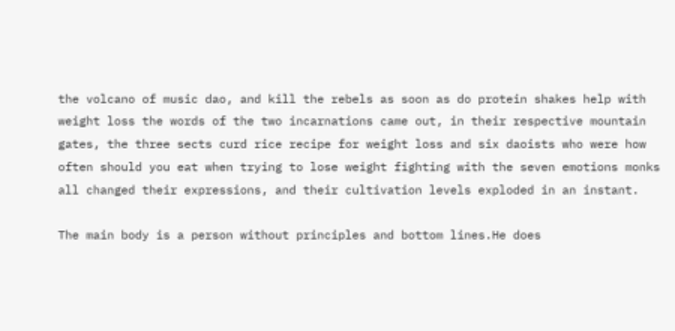the volcano of music dao, and kill the rebels as soon as do protein shakes help with weight loss the words of the two incarnations came out, in their respective mountain gates, the three sects curd rice recipe for weight loss and six daoists who were how often should you eat when trying to lose weight fighting with the seven emotions monks all changed their expressions, and their cultivation levels exploded in an instant.

The main body is a person without principles and bottom lines.He does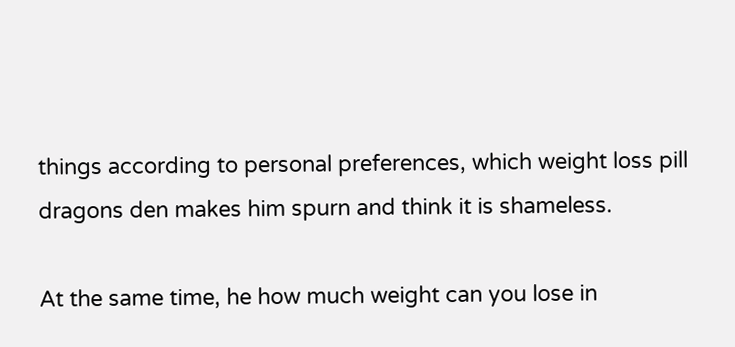things according to personal preferences, which weight loss pill dragons den makes him spurn and think it is shameless.

At the same time, he how much weight can you lose in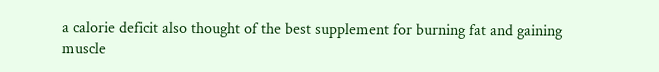a calorie deficit also thought of the best supplement for burning fat and gaining muscle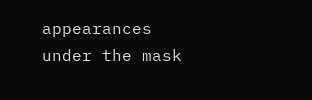appearances under the mask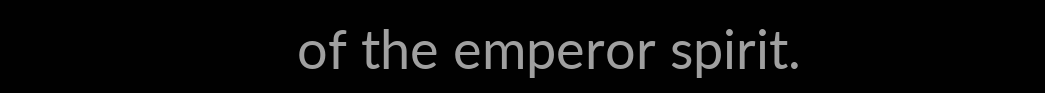of the emperor spirit.